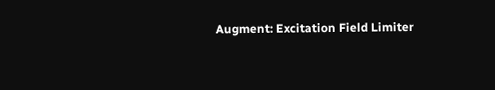Augment: Excitation Field Limiter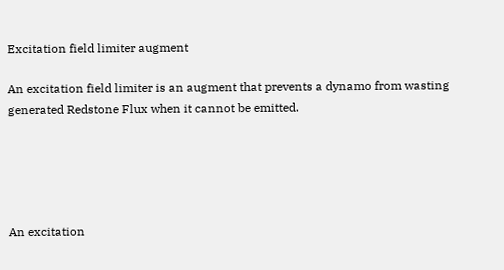Excitation field limiter augment

An excitation field limiter is an augment that prevents a dynamo from wasting generated Redstone Flux when it cannot be emitted.





An excitation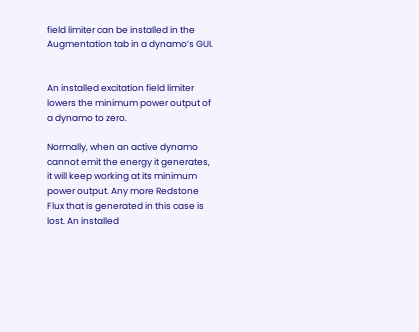field limiter can be installed in the Augmentation tab in a dynamo’s GUI.


An installed excitation field limiter lowers the minimum power output of a dynamo to zero.

Normally, when an active dynamo cannot emit the energy it generates, it will keep working at its minimum power output. Any more Redstone Flux that is generated in this case is lost. An installed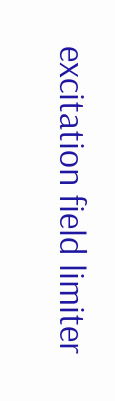excitation field limiter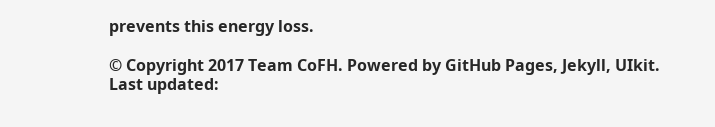prevents this energy loss.

© Copyright 2017 Team CoFH. Powered by GitHub Pages, Jekyll, UIkit.
Last updated: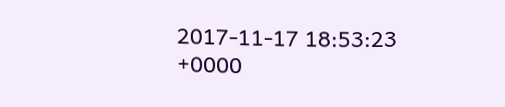2017-11-17 18:53:23 +0000